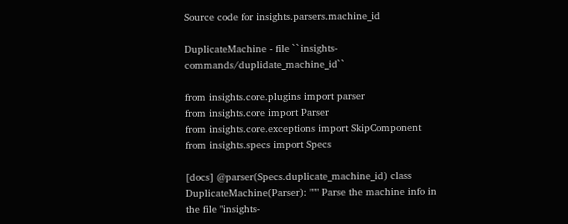Source code for insights.parsers.machine_id

DuplicateMachine - file ``insights-commands/duplidate_machine_id``

from insights.core.plugins import parser
from insights.core import Parser
from insights.core.exceptions import SkipComponent
from insights.specs import Specs

[docs] @parser(Specs.duplicate_machine_id) class DuplicateMachine(Parser): """ Parse the machine info in the file "insights-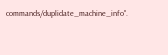commands/duplidate_machine_info".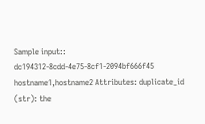Sample input:: dc194312-8cdd-4e75-8cf1-2094bf666f45 hostname1,hostname2 Attributes: duplicate_id (str): the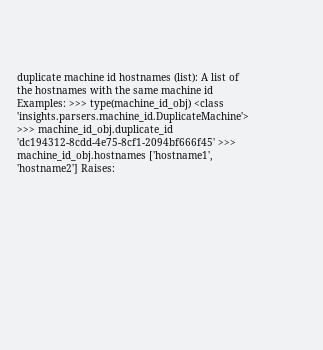duplicate machine id hostnames (list): A list of the hostnames with the same machine id Examples: >>> type(machine_id_obj) <class 'insights.parsers.machine_id.DuplicateMachine'> >>> machine_id_obj.duplicate_id 'dc194312-8cdd-4e75-8cf1-2094bf666f45' >>> machine_id_obj.hostnames ['hostname1', 'hostname2'] Raises: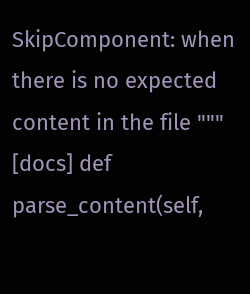SkipComponent: when there is no expected content in the file """
[docs] def parse_content(self,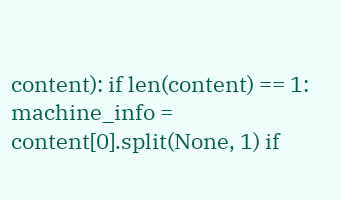content): if len(content) == 1: machine_info = content[0].split(None, 1) if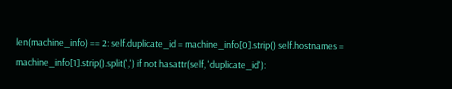len(machine_info) == 2: self.duplicate_id = machine_info[0].strip() self.hostnames = machine_info[1].strip().split(',') if not hasattr(self, 'duplicate_id'):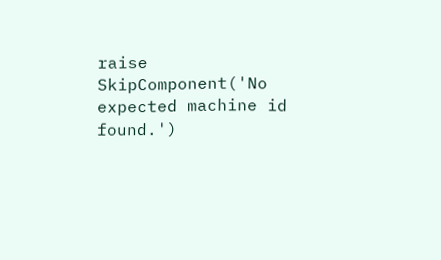raise SkipComponent('No expected machine id found.')